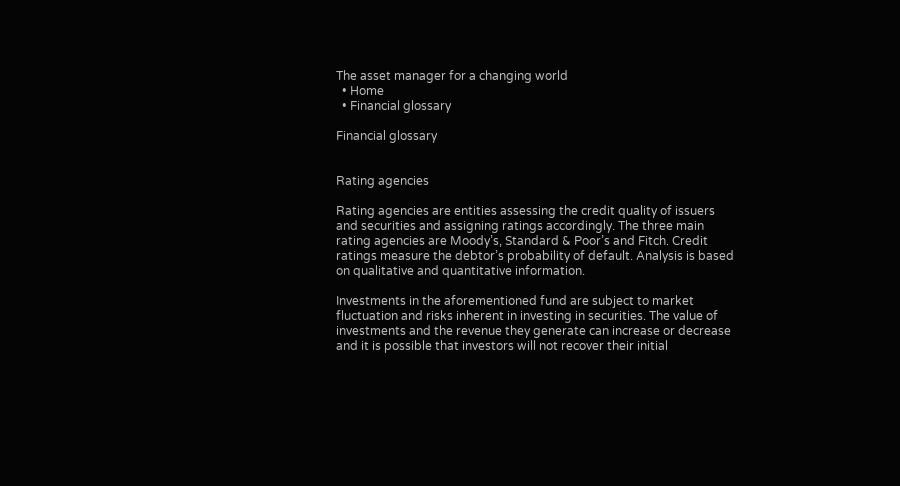The asset manager for a changing world
  • Home
  • Financial glossary

Financial glossary


Rating agencies

Rating agencies are entities assessing the credit quality of issuers and securities and assigning ratings accordingly. The three main rating agencies are Moody’s, Standard & Poor’s and Fitch. Credit ratings measure the debtor’s probability of default. Analysis is based on qualitative and quantitative information.

Investments in the aforementioned fund are subject to market fluctuation and risks inherent in investing in securities. The value of investments and the revenue they generate can increase or decrease and it is possible that investors will not recover their initial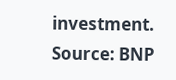investment. Source: BNP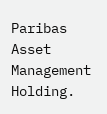Paribas Asset Management Holding.